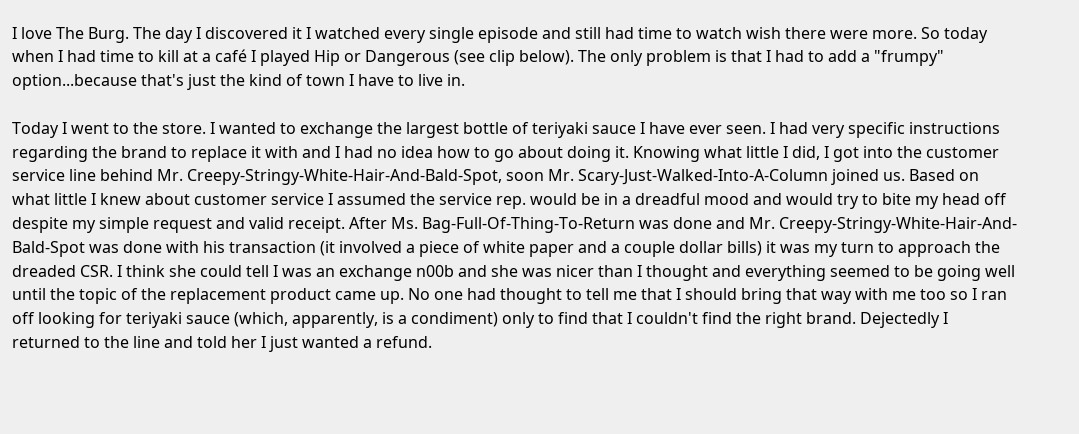I love The Burg. The day I discovered it I watched every single episode and still had time to watch wish there were more. So today when I had time to kill at a café I played Hip or Dangerous (see clip below). The only problem is that I had to add a "frumpy" option...because that's just the kind of town I have to live in.

Today I went to the store. I wanted to exchange the largest bottle of teriyaki sauce I have ever seen. I had very specific instructions regarding the brand to replace it with and I had no idea how to go about doing it. Knowing what little I did, I got into the customer service line behind Mr. Creepy-Stringy-White-Hair-And-Bald-Spot, soon Mr. Scary-Just-Walked-Into-A-Column joined us. Based on what little I knew about customer service I assumed the service rep. would be in a dreadful mood and would try to bite my head off despite my simple request and valid receipt. After Ms. Bag-Full-Of-Thing-To-Return was done and Mr. Creepy-Stringy-White-Hair-And-Bald-Spot was done with his transaction (it involved a piece of white paper and a couple dollar bills) it was my turn to approach the dreaded CSR. I think she could tell I was an exchange n00b and she was nicer than I thought and everything seemed to be going well until the topic of the replacement product came up. No one had thought to tell me that I should bring that way with me too so I ran off looking for teriyaki sauce (which, apparently, is a condiment) only to find that I couldn't find the right brand. Dejectedly I returned to the line and told her I just wanted a refund.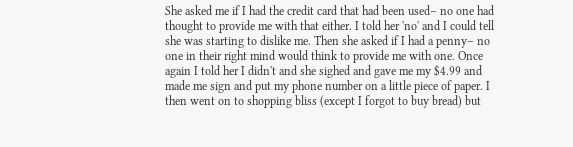She asked me if I had the credit card that had been used– no one had thought to provide me with that either. I told her 'no' and I could tell she was starting to dislike me. Then she asked if I had a penny– no one in their right mind would think to provide me with one. Once again I told her I didn't and she sighed and gave me my $4.99 and made me sign and put my phone number on a little piece of paper. I then went on to shopping bliss (except I forgot to buy bread) but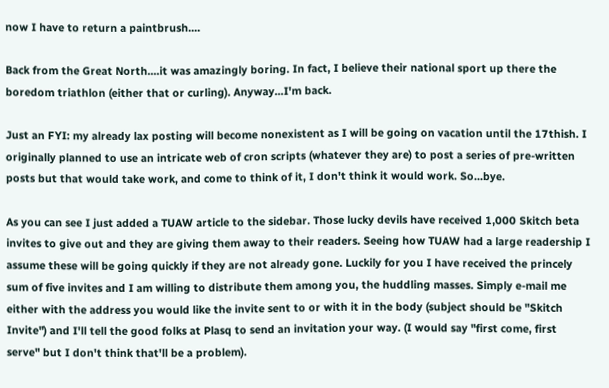now I have to return a paintbrush....

Back from the Great North....it was amazingly boring. In fact, I believe their national sport up there the boredom triathlon (either that or curling). Anyway...I'm back.

Just an FYI: my already lax posting will become nonexistent as I will be going on vacation until the 17thish. I originally planned to use an intricate web of cron scripts (whatever they are) to post a series of pre-written posts but that would take work, and come to think of it, I don't think it would work. So...bye.

As you can see I just added a TUAW article to the sidebar. Those lucky devils have received 1,000 Skitch beta invites to give out and they are giving them away to their readers. Seeing how TUAW had a large readership I assume these will be going quickly if they are not already gone. Luckily for you I have received the princely sum of five invites and I am willing to distribute them among you, the huddling masses. Simply e-mail me either with the address you would like the invite sent to or with it in the body (subject should be "Skitch Invite") and I'll tell the good folks at Plasq to send an invitation your way. (I would say "first come, first serve" but I don't think that'll be a problem).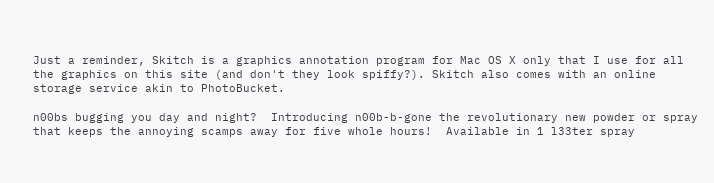Just a reminder, Skitch is a graphics annotation program for Mac OS X only that I use for all the graphics on this site (and don't they look spiffy?). Skitch also comes with an online storage service akin to PhotoBucket.

n00bs bugging you day and night?  Introducing n00b-b-gone the revolutionary new powder or spray that keeps the annoying scamps away for five whole hours!  Available in 1 l33ter spray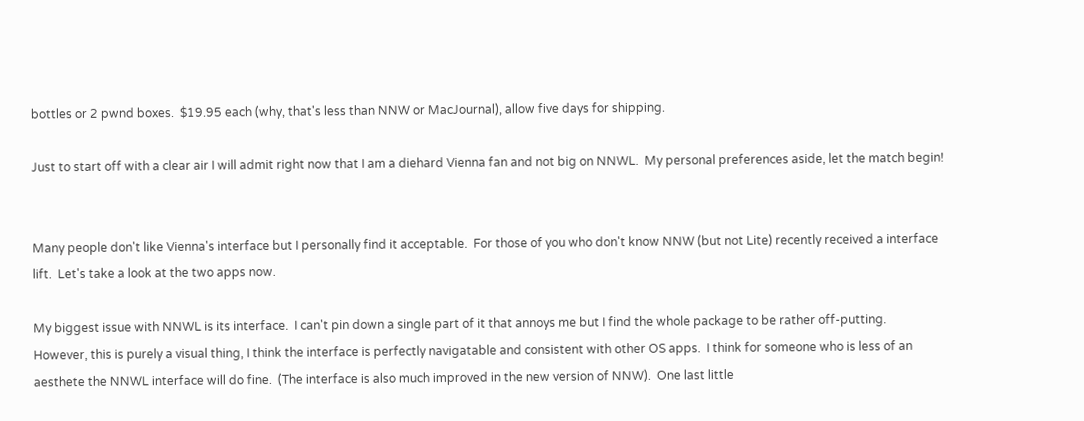bottles or 2 pwnd boxes.  $19.95 each (why, that's less than NNW or MacJournal), allow five days for shipping.

Just to start off with a clear air I will admit right now that I am a diehard Vienna fan and not big on NNWL.  My personal preferences aside, let the match begin!


Many people don't like Vienna's interface but I personally find it acceptable.  For those of you who don't know NNW (but not Lite) recently received a interface lift.  Let's take a look at the two apps now.

My biggest issue with NNWL is its interface.  I can't pin down a single part of it that annoys me but I find the whole package to be rather off-putting.  However, this is purely a visual thing, I think the interface is perfectly navigatable and consistent with other OS apps.  I think for someone who is less of an aesthete the NNWL interface will do fine.  (The interface is also much improved in the new version of NNW).  One last little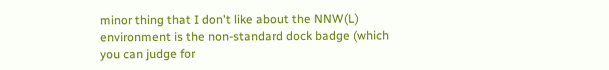minor thing that I don't like about the NNW(L) environment is the non-standard dock badge (which you can judge for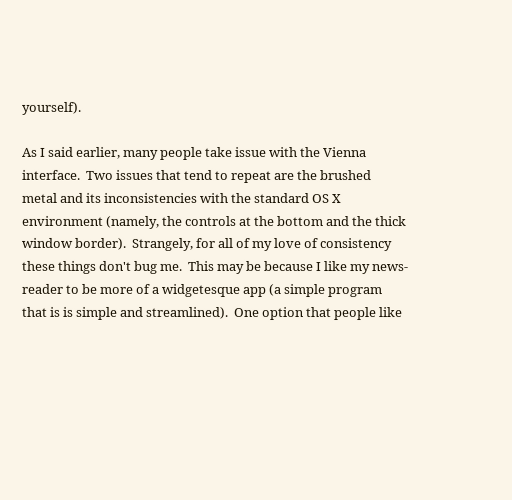yourself).

As I said earlier, many people take issue with the Vienna interface.  Two issues that tend to repeat are the brushed metal and its inconsistencies with the standard OS X environment (namely, the controls at the bottom and the thick window border).  Strangely, for all of my love of consistency these things don't bug me.  This may be because I like my news-reader to be more of a widgetesque app (a simple program that is is simple and streamlined).  One option that people like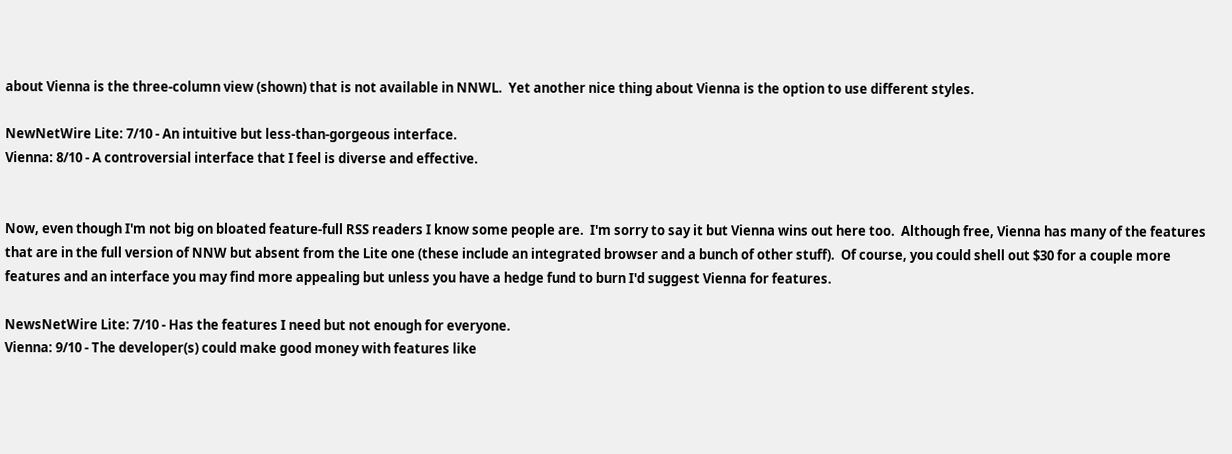about Vienna is the three-column view (shown) that is not available in NNWL.  Yet another nice thing about Vienna is the option to use different styles.

NewNetWire Lite: 7/10 - An intuitive but less-than-gorgeous interface.
Vienna: 8/10 - A controversial interface that I feel is diverse and effective.


Now, even though I'm not big on bloated feature-full RSS readers I know some people are.  I'm sorry to say it but Vienna wins out here too.  Although free, Vienna has many of the features that are in the full version of NNW but absent from the Lite one (these include an integrated browser and a bunch of other stuff).  Of course, you could shell out $30 for a couple more features and an interface you may find more appealing but unless you have a hedge fund to burn I'd suggest Vienna for features.

NewsNetWire Lite: 7/10 - Has the features I need but not enough for everyone.
Vienna: 9/10 - The developer(s) could make good money with features like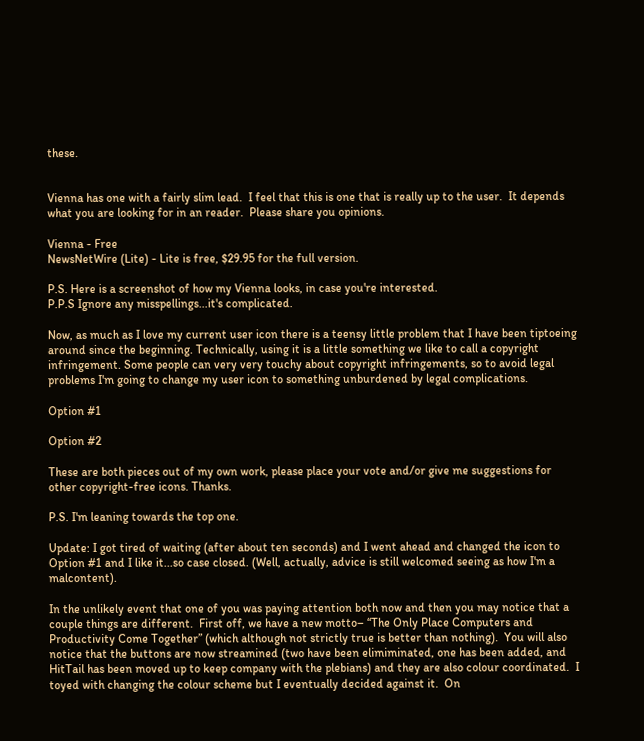these.


Vienna has one with a fairly slim lead.  I feel that this is one that is really up to the user.  It depends what you are looking for in an reader.  Please share you opinions.

Vienna - Free
NewsNetWire (Lite) - Lite is free, $29.95 for the full version.

P.S. Here is a screenshot of how my Vienna looks, in case you're interested.
P.P.S Ignore any misspellings...it's complicated.

Now, as much as I love my current user icon there is a teensy little problem that I have been tiptoeing around since the beginning. Technically, using it is a little something we like to call a copyright infringement. Some people can very very touchy about copyright infringements, so to avoid legal problems I'm going to change my user icon to something unburdened by legal complications.

Option #1

Option #2

These are both pieces out of my own work, please place your vote and/or give me suggestions for other copyright-free icons. Thanks.

P.S. I'm leaning towards the top one.

Update: I got tired of waiting (after about ten seconds) and I went ahead and changed the icon to Option #1 and I like it...so case closed. (Well, actually, advice is still welcomed seeing as how I'm a malcontent).

In the unlikely event that one of you was paying attention both now and then you may notice that a couple things are different.  First off, we have a new motto– “The Only Place Computers and Productivity Come Together” (which although not strictly true is better than nothing).  You will also notice that the buttons are now streamined (two have been elimiminated, one has been added, and HitTail has been moved up to keep company with the plebians) and they are also colour coordinated.  I toyed with changing the colour scheme but I eventually decided against it.  On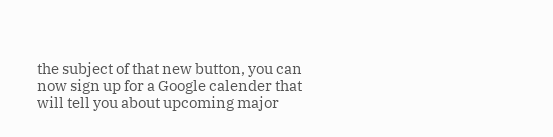the subject of that new button, you can now sign up for a Google calender that will tell you about upcoming major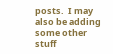posts.  I may also be adding some other stuff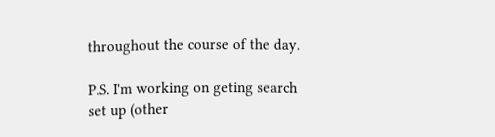throughout the course of the day.

P.S. I'm working on geting search set up (other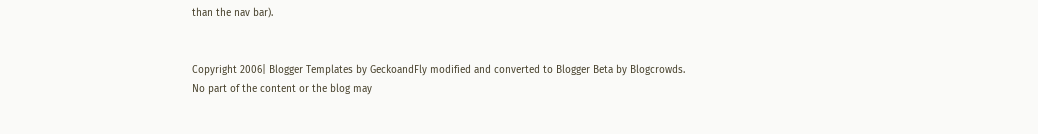than the nav bar).


Copyright 2006| Blogger Templates by GeckoandFly modified and converted to Blogger Beta by Blogcrowds.
No part of the content or the blog may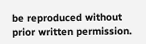be reproduced without prior written permission.